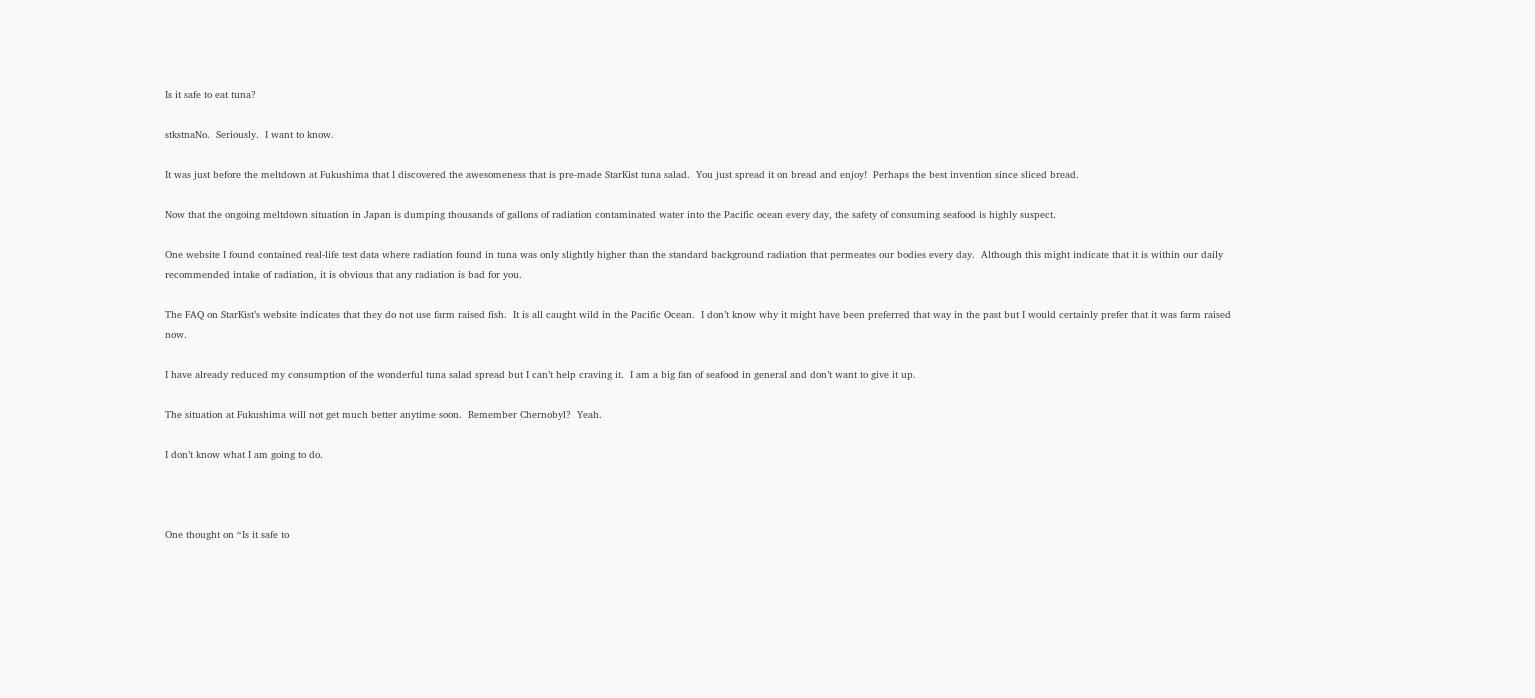Is it safe to eat tuna?

stkstnaNo.  Seriously.  I want to know.

It was just before the meltdown at Fukushima that I discovered the awesomeness that is pre-made StarKist tuna salad.  You just spread it on bread and enjoy!  Perhaps the best invention since sliced bread.

Now that the ongoing meltdown situation in Japan is dumping thousands of gallons of radiation contaminated water into the Pacific ocean every day, the safety of consuming seafood is highly suspect.

One website I found contained real-life test data where radiation found in tuna was only slightly higher than the standard background radiation that permeates our bodies every day.  Although this might indicate that it is within our daily recommended intake of radiation, it is obvious that any radiation is bad for you.

The FAQ on StarKist’s website indicates that they do not use farm raised fish.  It is all caught wild in the Pacific Ocean.  I don’t know why it might have been preferred that way in the past but I would certainly prefer that it was farm raised now.

I have already reduced my consumption of the wonderful tuna salad spread but I can’t help craving it.  I am a big fan of seafood in general and don’t want to give it up.

The situation at Fukushima will not get much better anytime soon.  Remember Chernobyl?  Yeah.

I don’t know what I am going to do.



One thought on “Is it safe to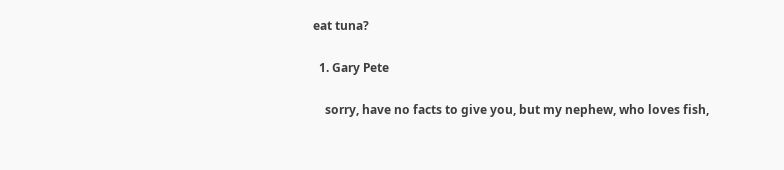eat tuna?

  1. Gary Pete

    sorry, have no facts to give you, but my nephew, who loves fish,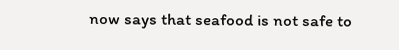now says that seafood is not safe to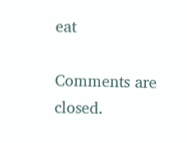eat

Comments are closed.